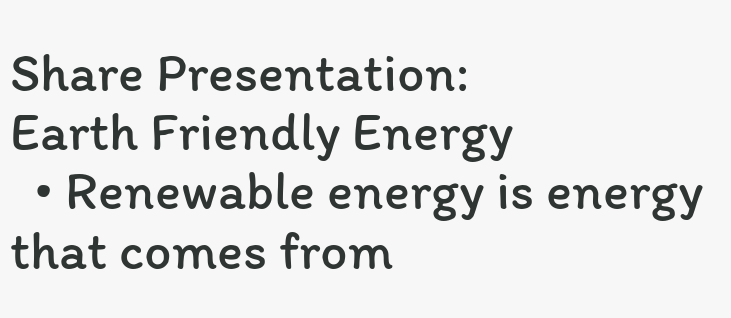Share Presentation:
Earth Friendly Energy
  • Renewable energy is energy that comes from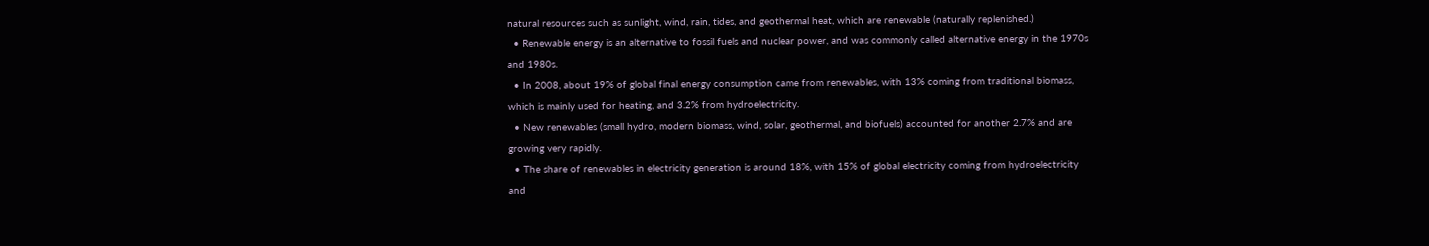natural resources such as sunlight, wind, rain, tides, and geothermal heat, which are renewable (naturally replenished.)
  • Renewable energy is an alternative to fossil fuels and nuclear power, and was commonly called alternative energy in the 1970s and 1980s.
  • In 2008, about 19% of global final energy consumption came from renewables, with 13% coming from traditional biomass, which is mainly used for heating, and 3.2% from hydroelectricity.
  • New renewables (small hydro, modern biomass, wind, solar, geothermal, and biofuels) accounted for another 2.7% and are growing very rapidly.
  • The share of renewables in electricity generation is around 18%, with 15% of global electricity coming from hydroelectricity and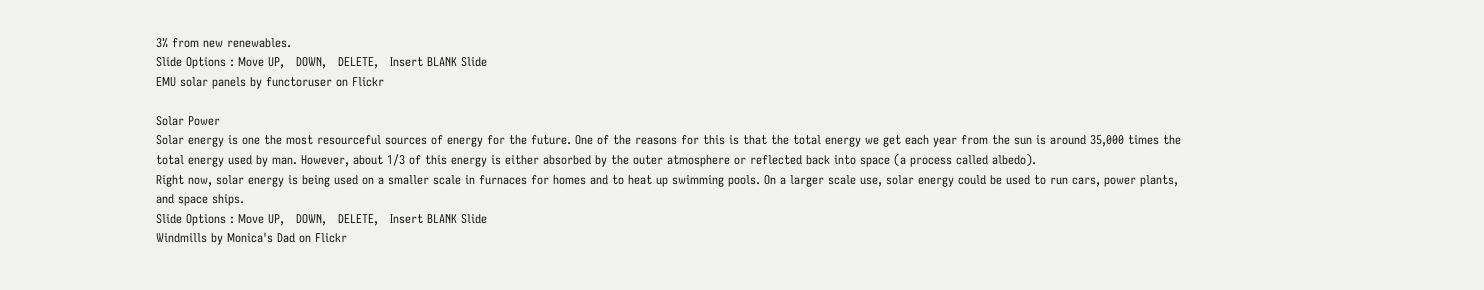3% from new renewables.
Slide Options : Move UP,   DOWN,   DELETE,   Insert BLANK Slide
EMU solar panels by functoruser on Flickr

Solar Power
Solar energy is one the most resourceful sources of energy for the future. One of the reasons for this is that the total energy we get each year from the sun is around 35,000 times the total energy used by man. However, about 1/3 of this energy is either absorbed by the outer atmosphere or reflected back into space (a process called albedo).
Right now, solar energy is being used on a smaller scale in furnaces for homes and to heat up swimming pools. On a larger scale use, solar energy could be used to run cars, power plants, and space ships.
Slide Options : Move UP,   DOWN,   DELETE,   Insert BLANK Slide
Windmills by Monica's Dad on Flickr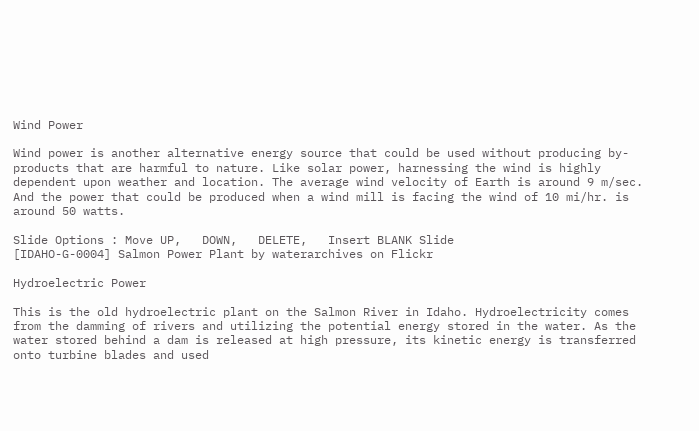Wind Power

Wind power is another alternative energy source that could be used without producing by-products that are harmful to nature. Like solar power, harnessing the wind is highly dependent upon weather and location. The average wind velocity of Earth is around 9 m/sec. And the power that could be produced when a wind mill is facing the wind of 10 mi/hr. is around 50 watts.

Slide Options : Move UP,   DOWN,   DELETE,   Insert BLANK Slide
[IDAHO-G-0004] Salmon Power Plant by waterarchives on Flickr

Hydroelectric Power

This is the old hydroelectric plant on the Salmon River in Idaho. Hydroelectricity comes from the damming of rivers and utilizing the potential energy stored in the water. As the water stored behind a dam is released at high pressure, its kinetic energy is transferred onto turbine blades and used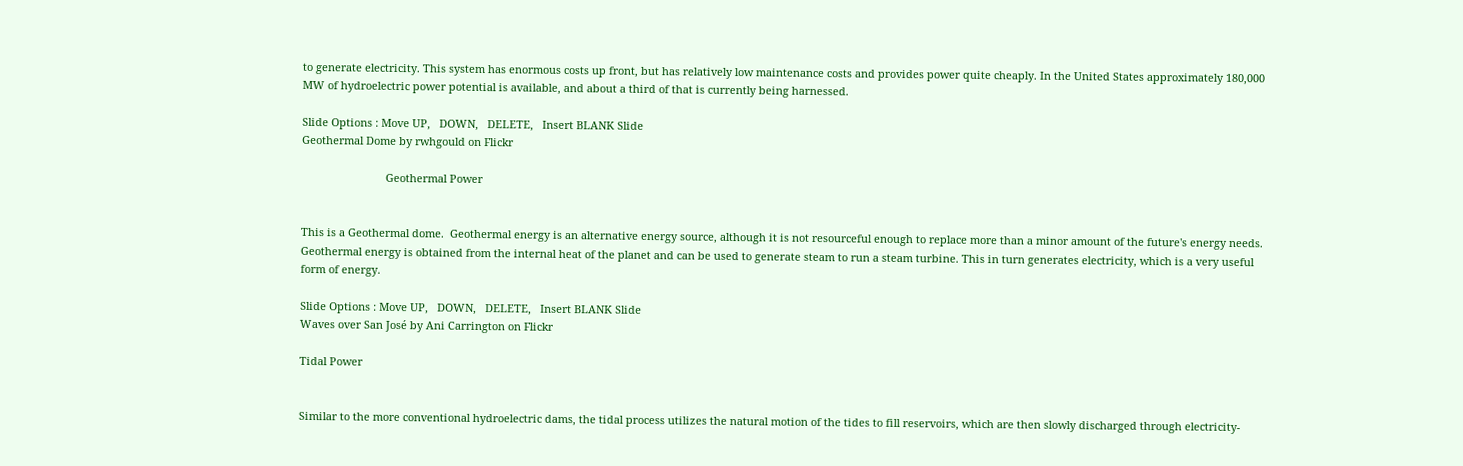to generate electricity. This system has enormous costs up front, but has relatively low maintenance costs and provides power quite cheaply. In the United States approximately 180,000 MW of hydroelectric power potential is available, and about a third of that is currently being harnessed.

Slide Options : Move UP,   DOWN,   DELETE,   Insert BLANK Slide
Geothermal Dome by rwhgould on Flickr

                            Geothermal Power


This is a Geothermal dome.  Geothermal energy is an alternative energy source, although it is not resourceful enough to replace more than a minor amount of the future's energy needs. Geothermal energy is obtained from the internal heat of the planet and can be used to generate steam to run a steam turbine. This in turn generates electricity, which is a very useful form of energy.

Slide Options : Move UP,   DOWN,   DELETE,   Insert BLANK Slide
Waves over San José by Ani Carrington on Flickr

Tidal Power


Similar to the more conventional hydroelectric dams, the tidal process utilizes the natural motion of the tides to fill reservoirs, which are then slowly discharged through electricity-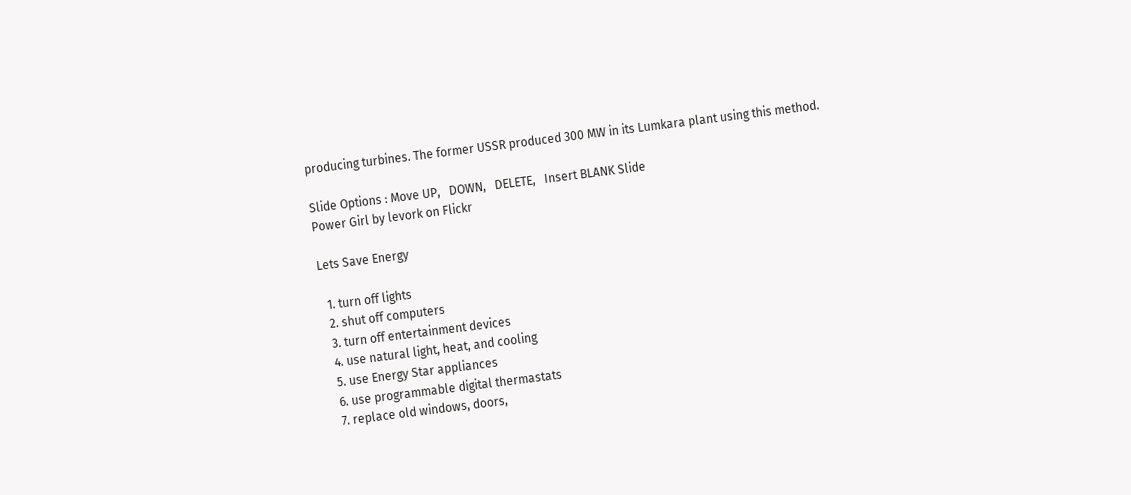producing turbines. The former USSR produced 300 MW in its Lumkara plant using this method.

Slide Options : Move UP,   DOWN,   DELETE,   Insert BLANK Slide
Power Girl by levork on Flickr

Lets Save Energy

  1. turn off lights
  2. shut off computers
  3. turn off entertainment devices
  4. use natural light, heat, and cooling
  5. use Energy Star appliances
  6. use programmable digital thermastats
  7. replace old windows, doors,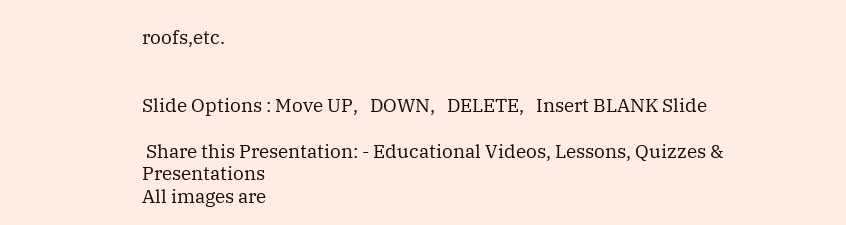roofs,etc.


Slide Options : Move UP,   DOWN,   DELETE,   Insert BLANK Slide

 Share this Presentation: - Educational Videos, Lessons, Quizzes & Presentations
All images are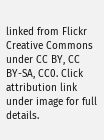linked from Flickr Creative Commons under CC BY, CC BY-SA, CC0. Click attribution link under image for full details.